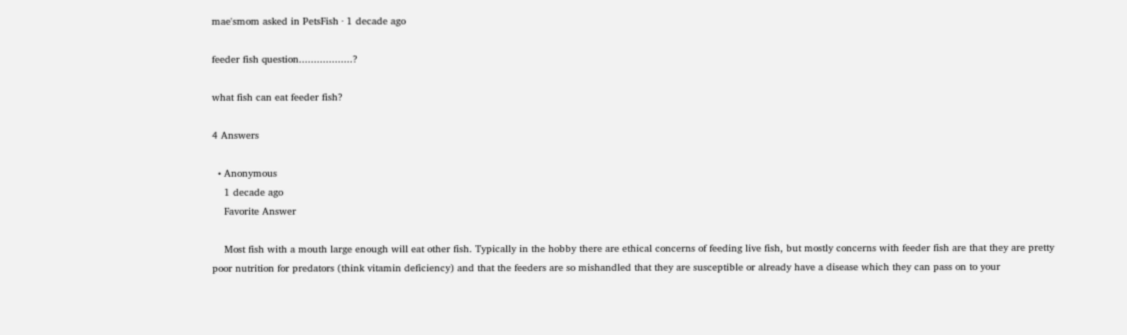mae'smom asked in PetsFish · 1 decade ago

feeder fish question..................?

what fish can eat feeder fish?

4 Answers

  • Anonymous
    1 decade ago
    Favorite Answer

    Most fish with a mouth large enough will eat other fish. Typically in the hobby there are ethical concerns of feeding live fish, but mostly concerns with feeder fish are that they are pretty poor nutrition for predators (think vitamin deficiency) and that the feeders are so mishandled that they are susceptible or already have a disease which they can pass on to your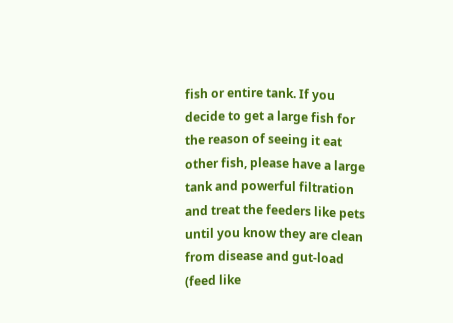fish or entire tank. If you decide to get a large fish for the reason of seeing it eat other fish, please have a large tank and powerful filtration and treat the feeders like pets until you know they are clean from disease and gut-load (feed like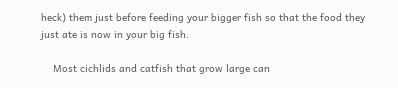heck) them just before feeding your bigger fish so that the food they just ate is now in your big fish.

    Most cichlids and catfish that grow large can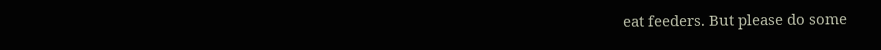eat feeders. But please do some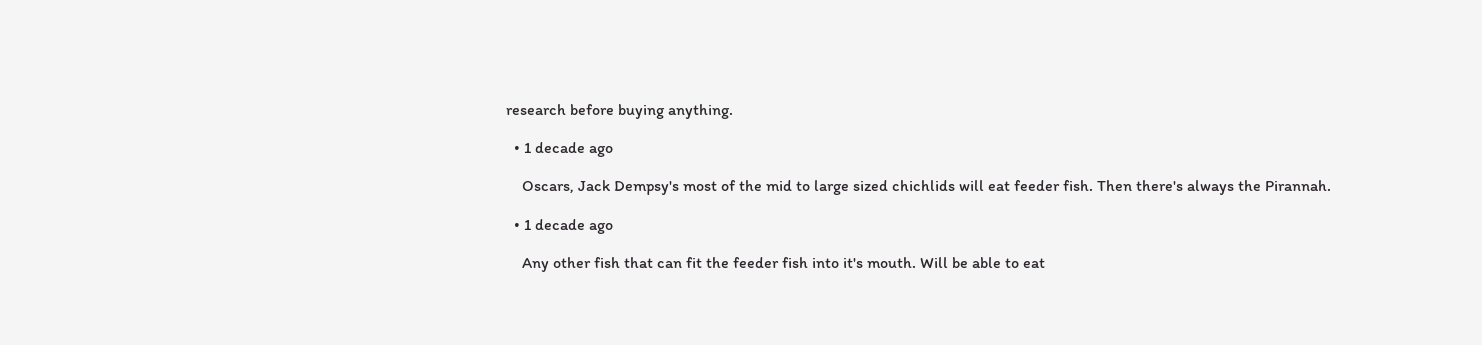research before buying anything.

  • 1 decade ago

    Oscars, Jack Dempsy's most of the mid to large sized chichlids will eat feeder fish. Then there's always the Pirannah.

  • 1 decade ago

    Any other fish that can fit the feeder fish into it's mouth. Will be able to eat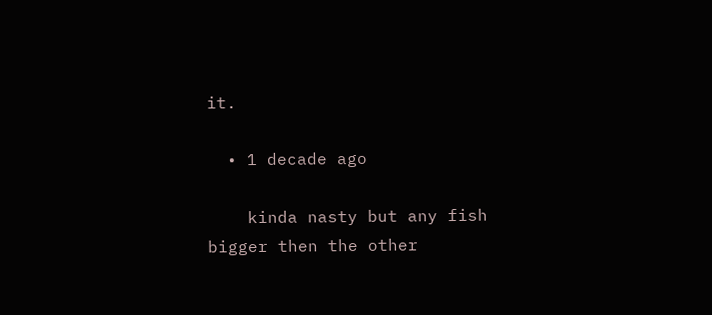it.

  • 1 decade ago

    kinda nasty but any fish bigger then the other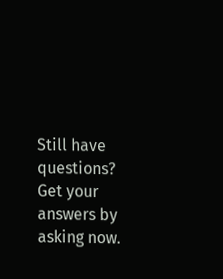Still have questions? Get your answers by asking now.